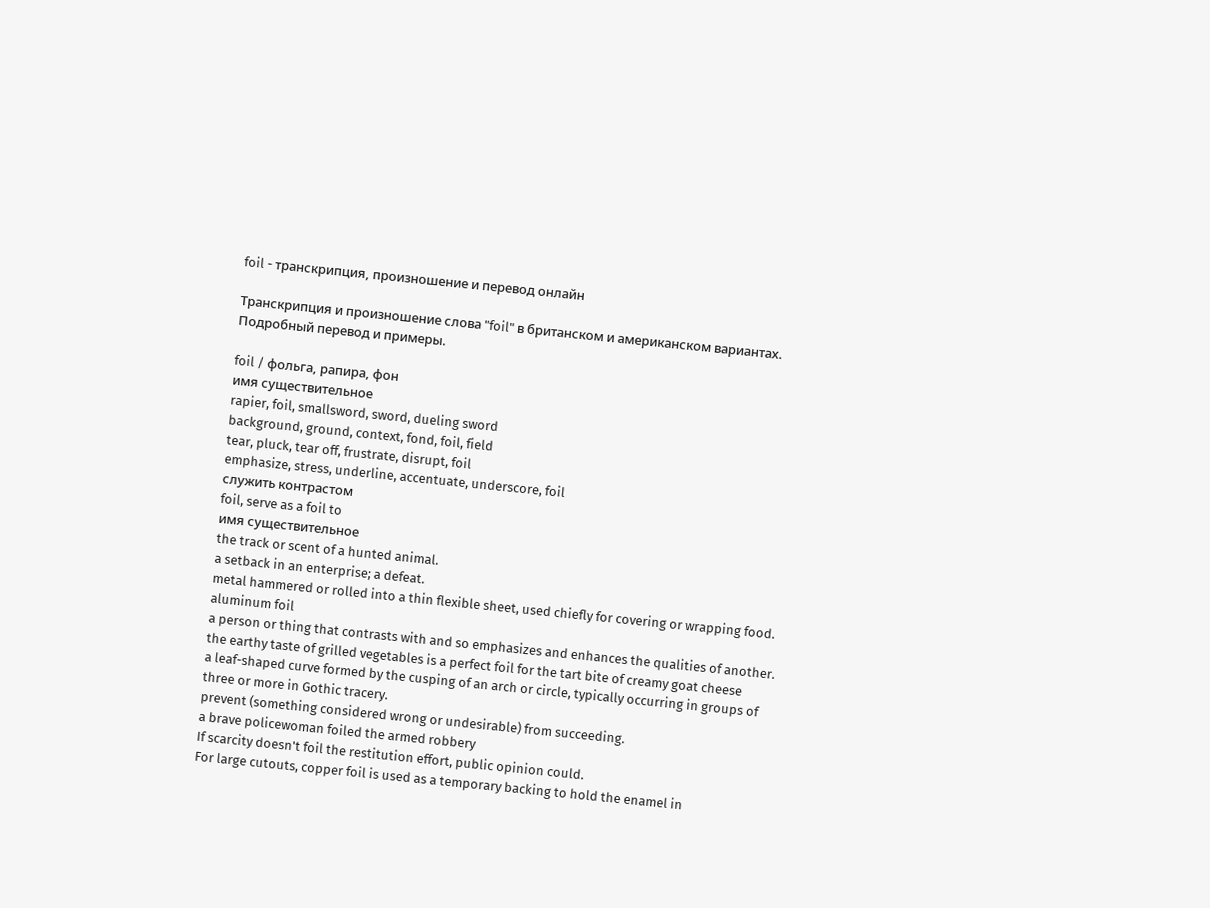foil - транскрипция, произношение и перевод онлайн

Транскрипция и произношение слова "foil" в британском и американском вариантах. Подробный перевод и примеры.

foil / фольга, рапира, фон
имя существительное
rapier, foil, smallsword, sword, dueling sword
background, ground, context, fond, foil, field
tear, pluck, tear off, frustrate, disrupt, foil
emphasize, stress, underline, accentuate, underscore, foil
служить контрастом
foil, serve as a foil to
имя существительное
the track or scent of a hunted animal.
a setback in an enterprise; a defeat.
metal hammered or rolled into a thin flexible sheet, used chiefly for covering or wrapping food.
aluminum foil
a person or thing that contrasts with and so emphasizes and enhances the qualities of another.
the earthy taste of grilled vegetables is a perfect foil for the tart bite of creamy goat cheese
a leaf-shaped curve formed by the cusping of an arch or circle, typically occurring in groups of three or more in Gothic tracery.
prevent (something considered wrong or undesirable) from succeeding.
a brave policewoman foiled the armed robbery
If scarcity doesn't foil the restitution effort, public opinion could.
For large cutouts, copper foil is used as a temporary backing to hold the enamel in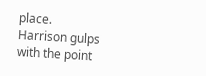place.
Harrison gulps with the point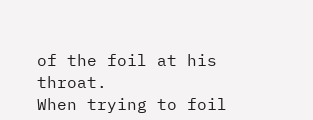of the foil at his throat.
When trying to foil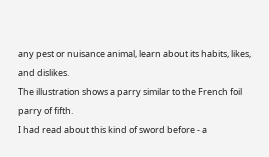any pest or nuisance animal, learn about its habits, likes, and dislikes.
The illustration shows a parry similar to the French foil parry of fifth.
I had read about this kind of sword before - a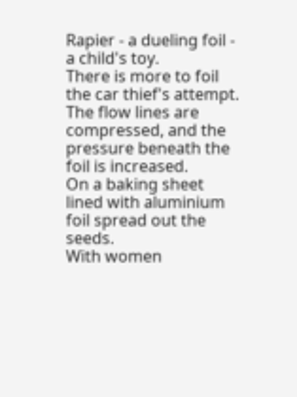Rapier - a dueling foil - a child's toy.
There is more to foil the car thief's attempt.
The flow lines are compressed, and the pressure beneath the foil is increased.
On a baking sheet lined with aluminium foil spread out the seeds.
With women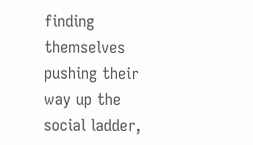finding themselves pushing their way up the social ladder,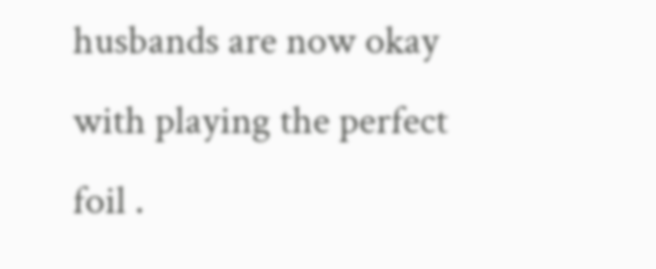husbands are now okay with playing the perfect foil .